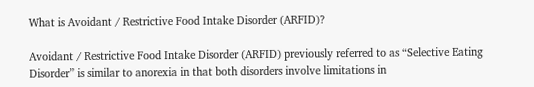What is Avoidant / Restrictive Food Intake Disorder (ARFID)?

Avoidant / Restrictive Food Intake Disorder (ARFID) previously referred to as “Selective Eating Disorder” is similar to anorexia in that both disorders involve limitations in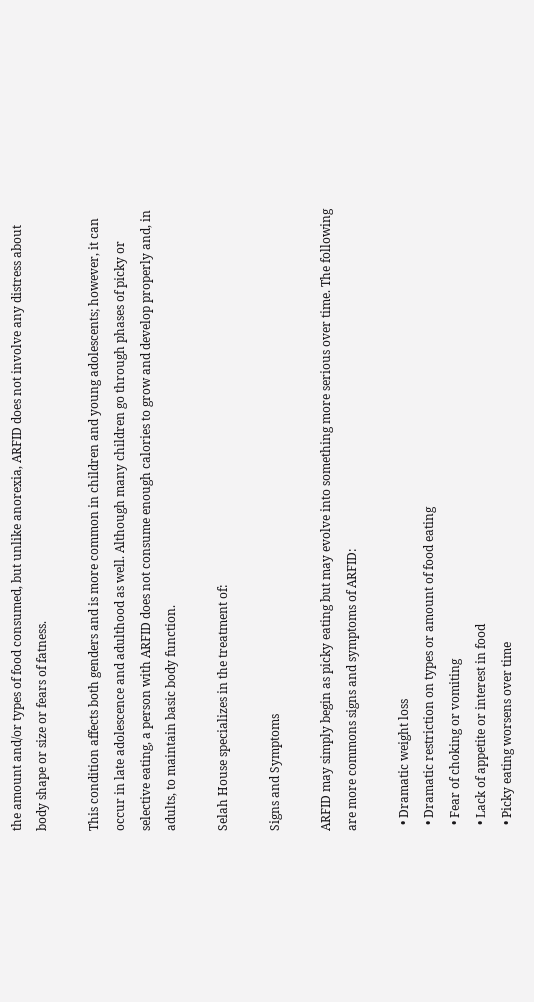the amount and/or types of food consumed, but unlike anorexia, ARFID does not involve any distress about body shape or size or fears of fatness.

This condition affects both genders and is more common in children and young adolescents; however, it can occur in late adolescence and adulthood as well. Although many children go through phases of picky or selective eating, a person with ARFID does not consume enough calories to grow and develop properly and, in adults, to maintain basic body function.

Selah House specializes in the treatment of:

Signs and Symptoms

ARFID may simply begin as picky eating but may evolve into something more serious over time. The following are more commons signs and symptoms of ARFID:

  • Dramatic weight loss
  • Dramatic restriction on types or amount of food eating
  • Fear of choking or vomiting
  • Lack of appetite or interest in food
  • Picky eating worsens over time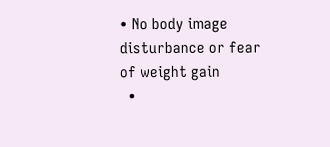• No body image disturbance or fear of weight gain
  •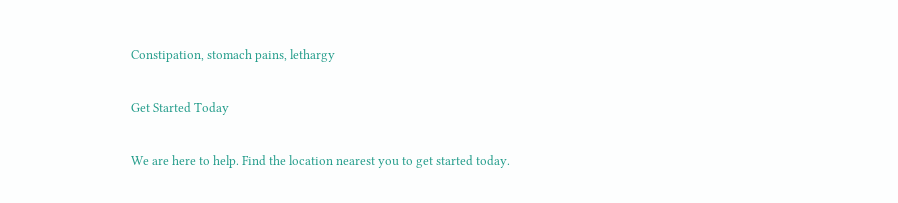Constipation, stomach pains, lethargy

Get Started Today

We are here to help. Find the location nearest you to get started today.